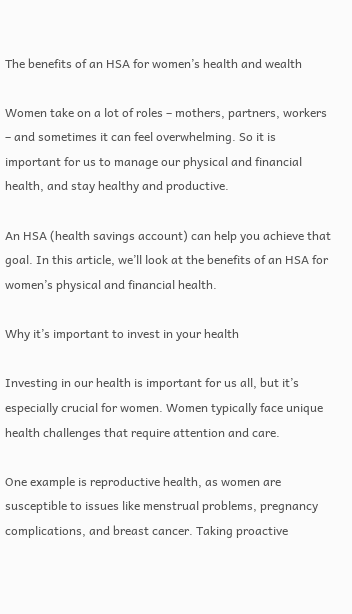The benefits of an HSA for women’s health and wealth

Women take on a lot of roles – mothers, partners, workers – and sometimes it can feel overwhelming. So it is important for us to manage our physical and financial health, and stay healthy and productive.

An HSA (health savings account) can help you achieve that goal. In this article, we’ll look at the benefits of an HSA for women’s physical and financial health.

Why it’s important to invest in your health

Investing in our health is important for us all, but it’s especially crucial for women. Women typically face unique health challenges that require attention and care.

One example is reproductive health, as women are susceptible to issues like menstrual problems, pregnancy complications, and breast cancer. Taking proactive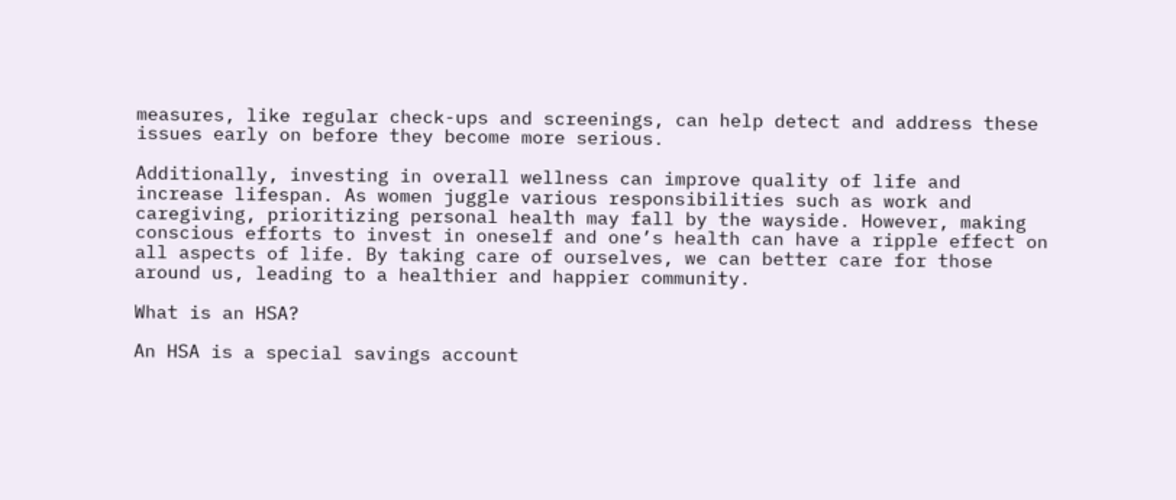measures, like regular check-ups and screenings, can help detect and address these issues early on before they become more serious.

Additionally, investing in overall wellness can improve quality of life and increase lifespan. As women juggle various responsibilities such as work and caregiving, prioritizing personal health may fall by the wayside. However, making conscious efforts to invest in oneself and one’s health can have a ripple effect on all aspects of life. By taking care of ourselves, we can better care for those around us, leading to a healthier and happier community.

What is an HSA?

An HSA is a special savings account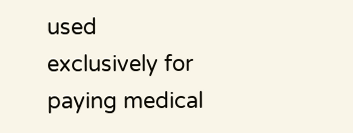used exclusively for paying medical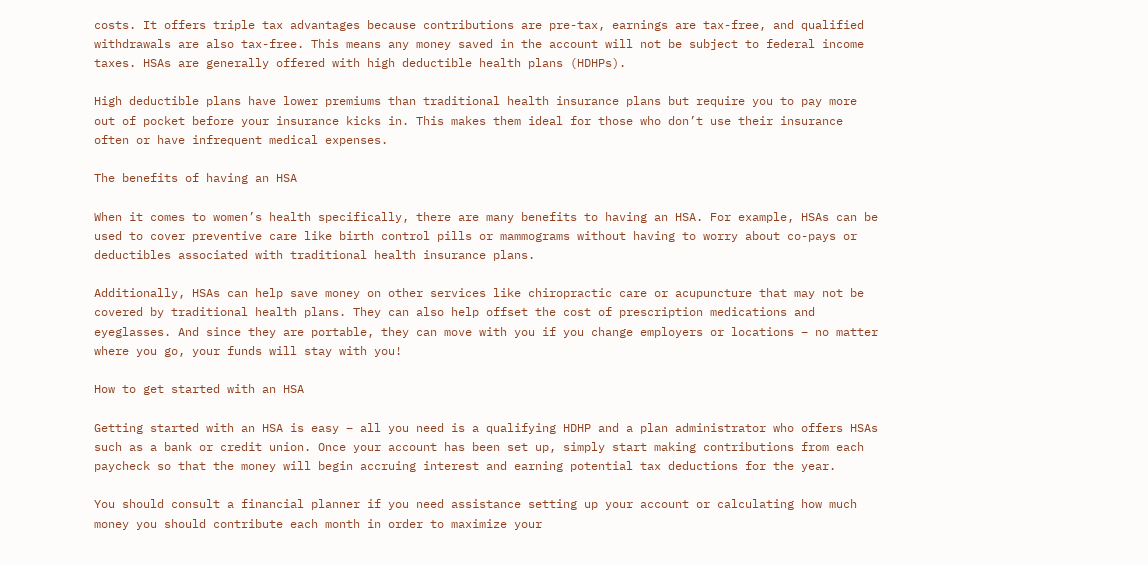costs. It offers triple tax advantages because contributions are pre-tax, earnings are tax-free, and qualified withdrawals are also tax-free. This means any money saved in the account will not be subject to federal income taxes. HSAs are generally offered with high deductible health plans (HDHPs).

High deductible plans have lower premiums than traditional health insurance plans but require you to pay more out of pocket before your insurance kicks in. This makes them ideal for those who don’t use their insurance often or have infrequent medical expenses.

The benefits of having an HSA

When it comes to women’s health specifically, there are many benefits to having an HSA. For example, HSAs can be used to cover preventive care like birth control pills or mammograms without having to worry about co-pays or deductibles associated with traditional health insurance plans.

Additionally, HSAs can help save money on other services like chiropractic care or acupuncture that may not be covered by traditional health plans. They can also help offset the cost of prescription medications and eyeglasses. And since they are portable, they can move with you if you change employers or locations – no matter where you go, your funds will stay with you!

How to get started with an HSA

Getting started with an HSA is easy – all you need is a qualifying HDHP and a plan administrator who offers HSAs such as a bank or credit union. Once your account has been set up, simply start making contributions from each paycheck so that the money will begin accruing interest and earning potential tax deductions for the year.

You should consult a financial planner if you need assistance setting up your account or calculating how much money you should contribute each month in order to maximize your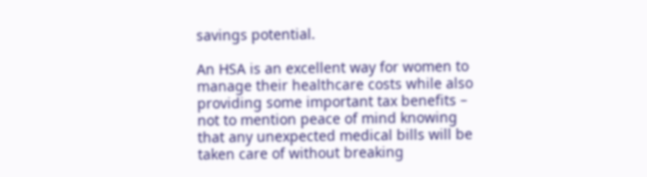savings potential.

An HSA is an excellent way for women to manage their healthcare costs while also providing some important tax benefits – not to mention peace of mind knowing that any unexpected medical bills will be taken care of without breaking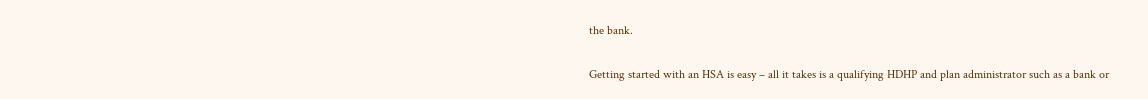the bank.

Getting started with an HSA is easy – all it takes is a qualifying HDHP and plan administrator such as a bank or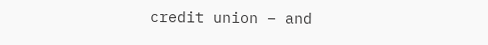credit union – and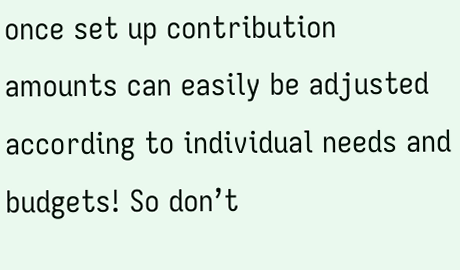once set up contribution amounts can easily be adjusted according to individual needs and budgets! So don’t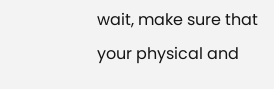wait, make sure that your physical and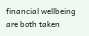financial wellbeing are both taken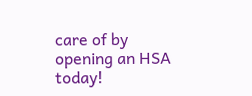care of by opening an HSA today!